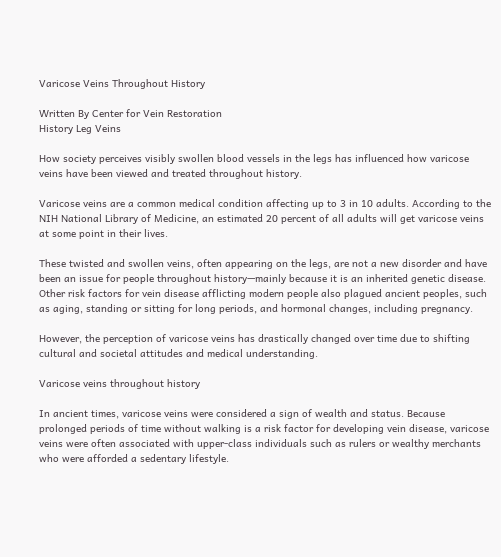Varicose Veins Throughout History

Written By Center for Vein Restoration
History Leg Veins

How society perceives visibly swollen blood vessels in the legs has influenced how varicose veins have been viewed and treated throughout history.

Varicose veins are a common medical condition affecting up to 3 in 10 adults. According to the NIH National Library of Medicine, an estimated 20 percent of all adults will get varicose veins at some point in their lives.

These twisted and swollen veins, often appearing on the legs, are not a new disorder and have been an issue for people throughout history—mainly because it is an inherited genetic disease. Other risk factors for vein disease afflicting modern people also plagued ancient peoples, such as aging, standing or sitting for long periods, and hormonal changes, including pregnancy.

However, the perception of varicose veins has drastically changed over time due to shifting cultural and societal attitudes and medical understanding.

Varicose veins throughout history

In ancient times, varicose veins were considered a sign of wealth and status. Because prolonged periods of time without walking is a risk factor for developing vein disease, varicose veins were often associated with upper-class individuals such as rulers or wealthy merchants who were afforded a sedentary lifestyle.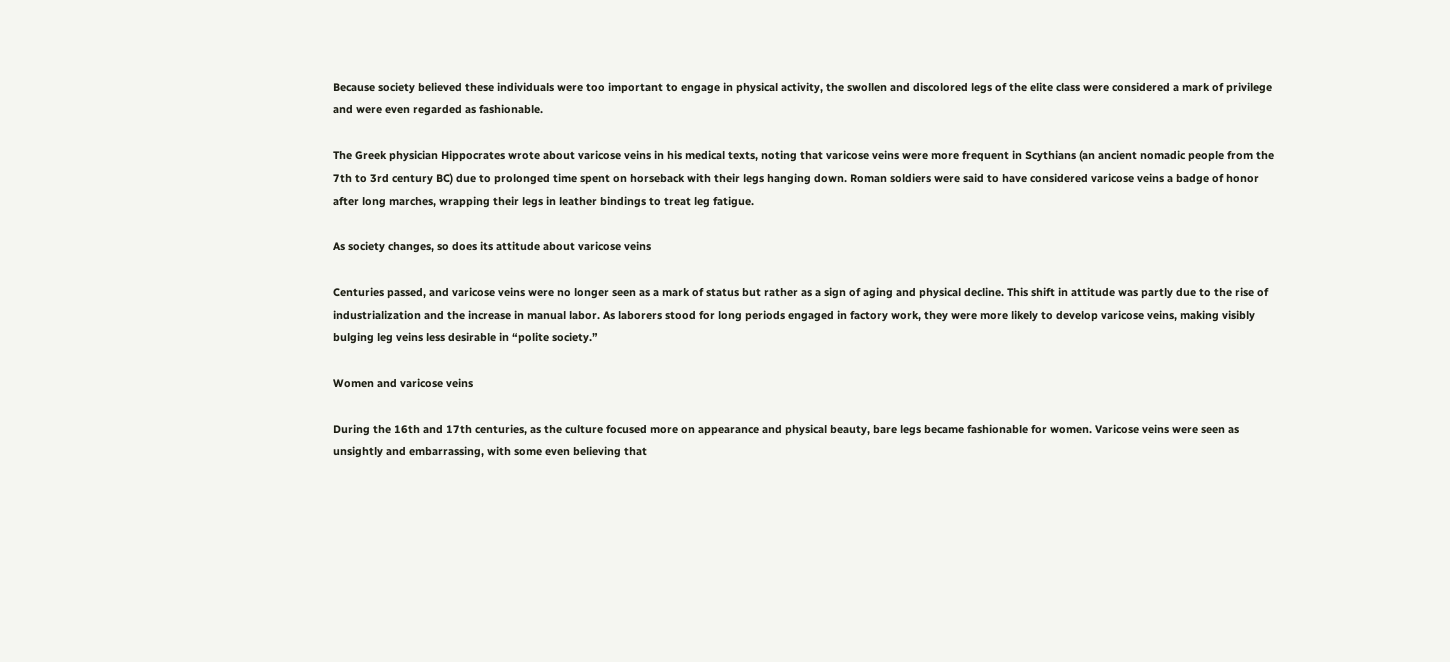Because society believed these individuals were too important to engage in physical activity, the swollen and discolored legs of the elite class were considered a mark of privilege and were even regarded as fashionable.

The Greek physician Hippocrates wrote about varicose veins in his medical texts, noting that varicose veins were more frequent in Scythians (an ancient nomadic people from the 7th to 3rd century BC) due to prolonged time spent on horseback with their legs hanging down. Roman soldiers were said to have considered varicose veins a badge of honor after long marches, wrapping their legs in leather bindings to treat leg fatigue.

As society changes, so does its attitude about varicose veins

Centuries passed, and varicose veins were no longer seen as a mark of status but rather as a sign of aging and physical decline. This shift in attitude was partly due to the rise of industrialization and the increase in manual labor. As laborers stood for long periods engaged in factory work, they were more likely to develop varicose veins, making visibly bulging leg veins less desirable in “polite society.”

Women and varicose veins

During the 16th and 17th centuries, as the culture focused more on appearance and physical beauty, bare legs became fashionable for women. Varicose veins were seen as unsightly and embarrassing, with some even believing that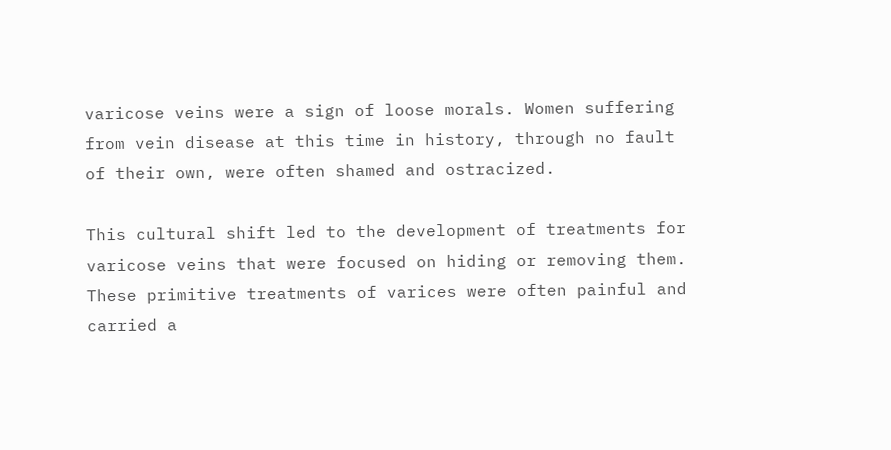varicose veins were a sign of loose morals. Women suffering from vein disease at this time in history, through no fault of their own, were often shamed and ostracized.

This cultural shift led to the development of treatments for varicose veins that were focused on hiding or removing them. These primitive treatments of varices were often painful and carried a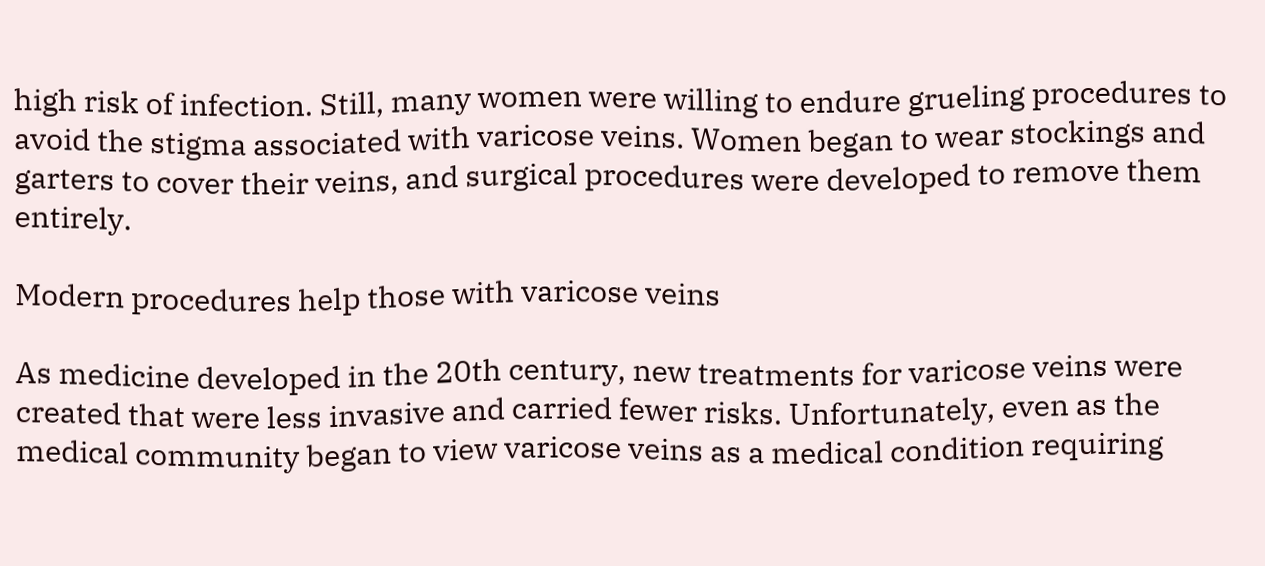high risk of infection. Still, many women were willing to endure grueling procedures to avoid the stigma associated with varicose veins. Women began to wear stockings and garters to cover their veins, and surgical procedures were developed to remove them entirely.

Modern procedures help those with varicose veins

As medicine developed in the 20th century, new treatments for varicose veins were created that were less invasive and carried fewer risks. Unfortunately, even as the medical community began to view varicose veins as a medical condition requiring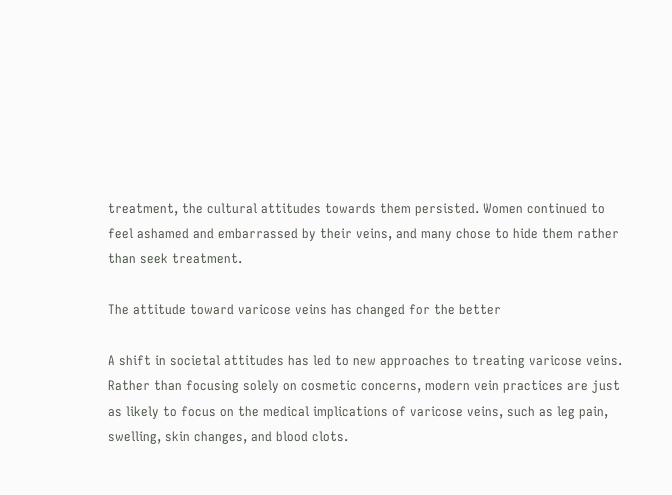treatment, the cultural attitudes towards them persisted. Women continued to feel ashamed and embarrassed by their veins, and many chose to hide them rather than seek treatment.

The attitude toward varicose veins has changed for the better

A shift in societal attitudes has led to new approaches to treating varicose veins. Rather than focusing solely on cosmetic concerns, modern vein practices are just as likely to focus on the medical implications of varicose veins, such as leg pain, swelling, skin changes, and blood clots.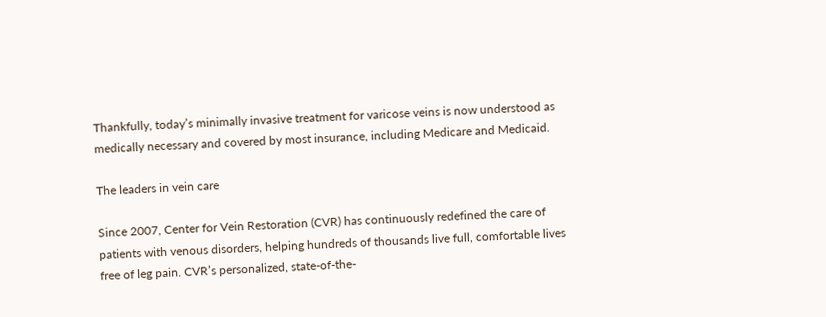Thankfully, today’s minimally invasive treatment for varicose veins is now understood as medically necessary and covered by most insurance, including Medicare and Medicaid.

The leaders in vein care

Since 2007, Center for Vein Restoration (CVR) has continuously redefined the care of patients with venous disorders, helping hundreds of thousands live full, comfortable lives free of leg pain. CVR’s personalized, state-of-the-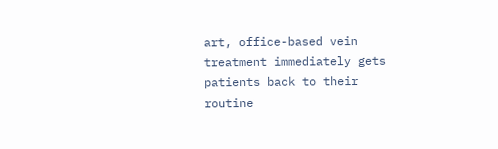art, office-based vein treatment immediately gets patients back to their routine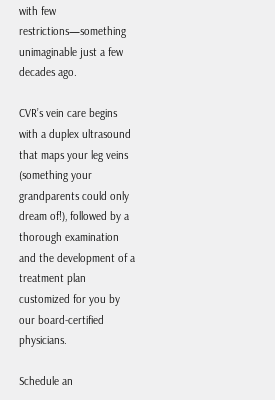with few restrictions—something unimaginable just a few decades ago.

CVR’s vein care begins with a duplex ultrasound that maps your leg veins (something your grandparents could only dream of!), followed by a thorough examination and the development of a treatment plan customized for you by our board-certified physicians.

Schedule an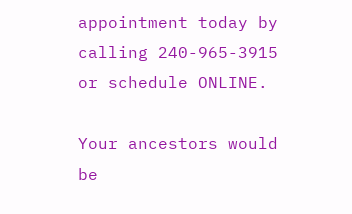appointment today by calling 240-965-3915 or schedule ONLINE.

Your ancestors would be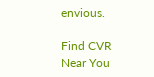envious.

Find CVR Near You